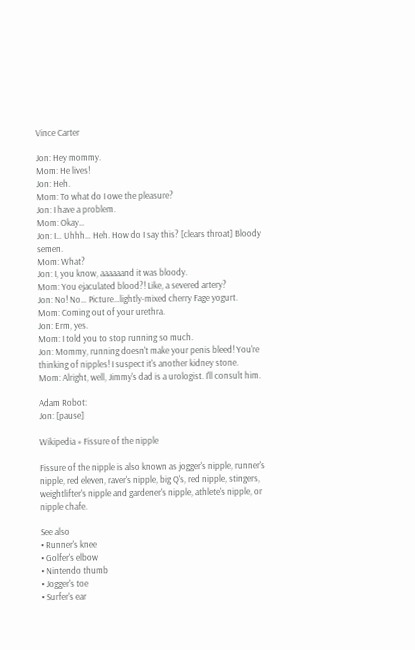Vince Carter

Jon: Hey mommy.
Mom: He lives!
Jon: Heh.
Mom: To what do I owe the pleasure?
Jon: I have a problem.
Mom: Okay…
Jon: I… Uhhh… Heh. How do I say this? [clears throat] Bloody semen.
Mom: What?
Jon: I, you know, aaaaaand it was bloody.
Mom: You ejaculated blood?! Like, a severed artery?
Jon: No! No… Picture…lightly-mixed cherry Fage yogurt.
Mom: Coming out of your urethra.
Jon: Erm, yes.
Mom: I told you to stop running so much.
Jon: Mommy, running doesn't make your penis bleed! You're thinking of nipples! I suspect it's another kidney stone.
Mom: Alright, well, Jimmy's dad is a urologist. I'll consult him.

Adam Robot:
Jon: [pause]

Wikipedia » Fissure of the nipple

Fissure of the nipple is also known as jogger's nipple, runner's nipple, red eleven, raver's nipple, big Q's, red nipple, stingers, weightlifter's nipple and gardener's nipple, athlete's nipple, or nipple chafe.

See also
• Runner's knee
• Golfer's elbow
• Nintendo thumb
• Jogger's toe
• Surfer's ear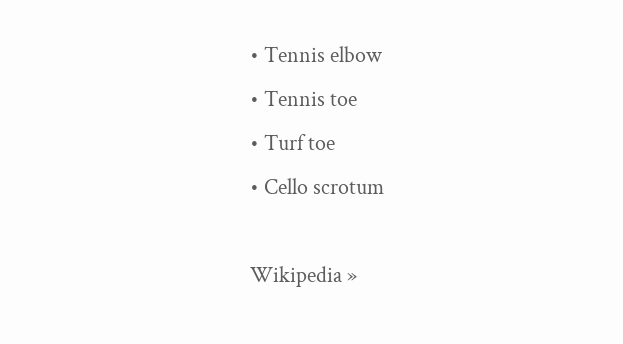• Tennis elbow
• Tennis toe
• Turf toe
• Cello scrotum

Wikipedia »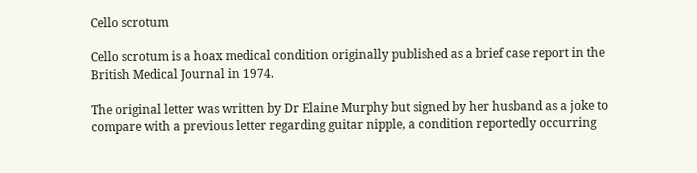Cello scrotum

Cello scrotum is a hoax medical condition originally published as a brief case report in the British Medical Journal in 1974.

The original letter was written by Dr Elaine Murphy but signed by her husband as a joke to compare with a previous letter regarding guitar nipple, a condition reportedly occurring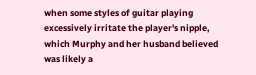when some styles of guitar playing excessively irritate the player's nipple, which Murphy and her husband believed was likely a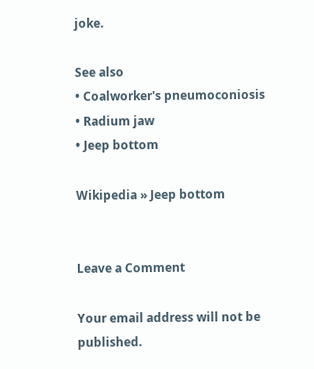joke.

See also
• Coalworker's pneumoconiosis
• Radium jaw
• Jeep bottom

Wikipedia » Jeep bottom


Leave a Comment

Your email address will not be published.